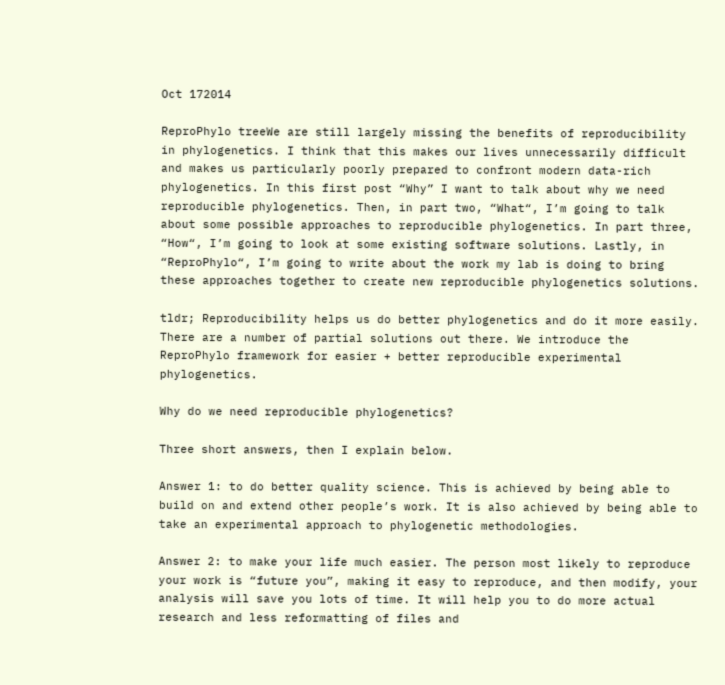Oct 172014

ReproPhylo treeWe are still largely missing the benefits of reproducibility in phylogenetics. I think that this makes our lives unnecessarily difficult and makes us particularly poorly prepared to confront modern data-rich phylogenetics. In this first post “Why” I want to talk about why we need reproducible phylogenetics. Then, in part two, “What“, I’m going to talk about some possible approaches to reproducible phylogenetics. In part three, “How“, I’m going to look at some existing software solutions. Lastly, in “ReproPhylo“, I’m going to write about the work my lab is doing to bring these approaches together to create new reproducible phylogenetics solutions.

tldr; Reproducibility helps us do better phylogenetics and do it more easily. There are a number of partial solutions out there. We introduce the ReproPhylo framework for easier + better reproducible experimental phylogenetics.

Why do we need reproducible phylogenetics?

Three short answers, then I explain below.

Answer 1: to do better quality science. This is achieved by being able to build on and extend other people’s work. It is also achieved by being able to take an experimental approach to phylogenetic methodologies.

Answer 2: to make your life much easier. The person most likely to reproduce your work is “future you”, making it easy to reproduce, and then modify, your analysis will save you lots of time. It will help you to do more actual research and less reformatting of files and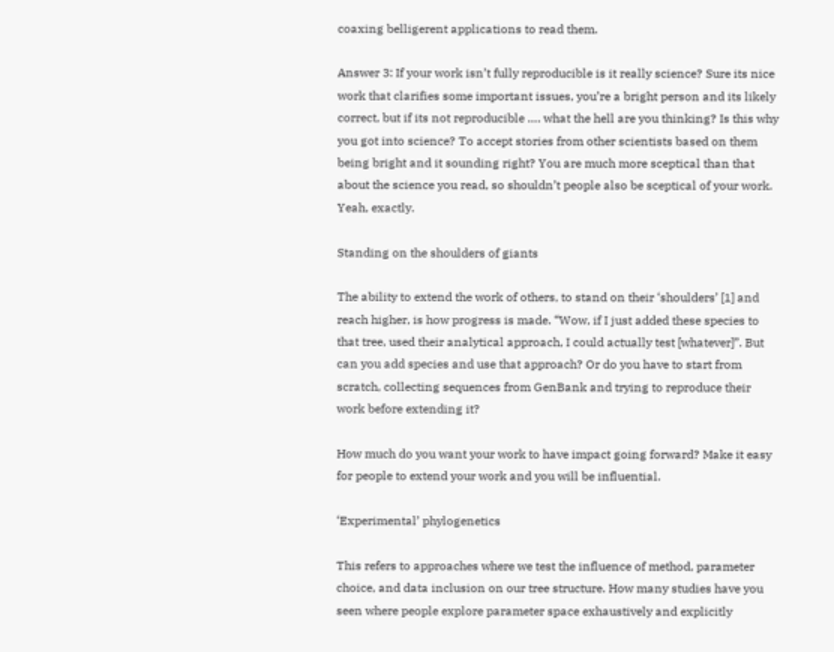coaxing belligerent applications to read them.

Answer 3: If your work isn’t fully reproducible is it really science? Sure its nice work that clarifies some important issues, you’re a bright person and its likely correct, but if its not reproducible …. what the hell are you thinking? Is this why you got into science? To accept stories from other scientists based on them being bright and it sounding right? You are much more sceptical than that about the science you read, so shouldn’t people also be sceptical of your work. Yeah, exactly.

Standing on the shoulders of giants

The ability to extend the work of others, to stand on their ‘shoulders’ [1] and reach higher, is how progress is made. “Wow, if I just added these species to that tree, used their analytical approach, I could actually test [whatever]”. But can you add species and use that approach? Or do you have to start from scratch, collecting sequences from GenBank and trying to reproduce their work before extending it?

How much do you want your work to have impact going forward? Make it easy for people to extend your work and you will be influential.

‘Experimental’ phylogenetics

This refers to approaches where we test the influence of method, parameter choice, and data inclusion on our tree structure. How many studies have you seen where people explore parameter space exhaustively and explicitly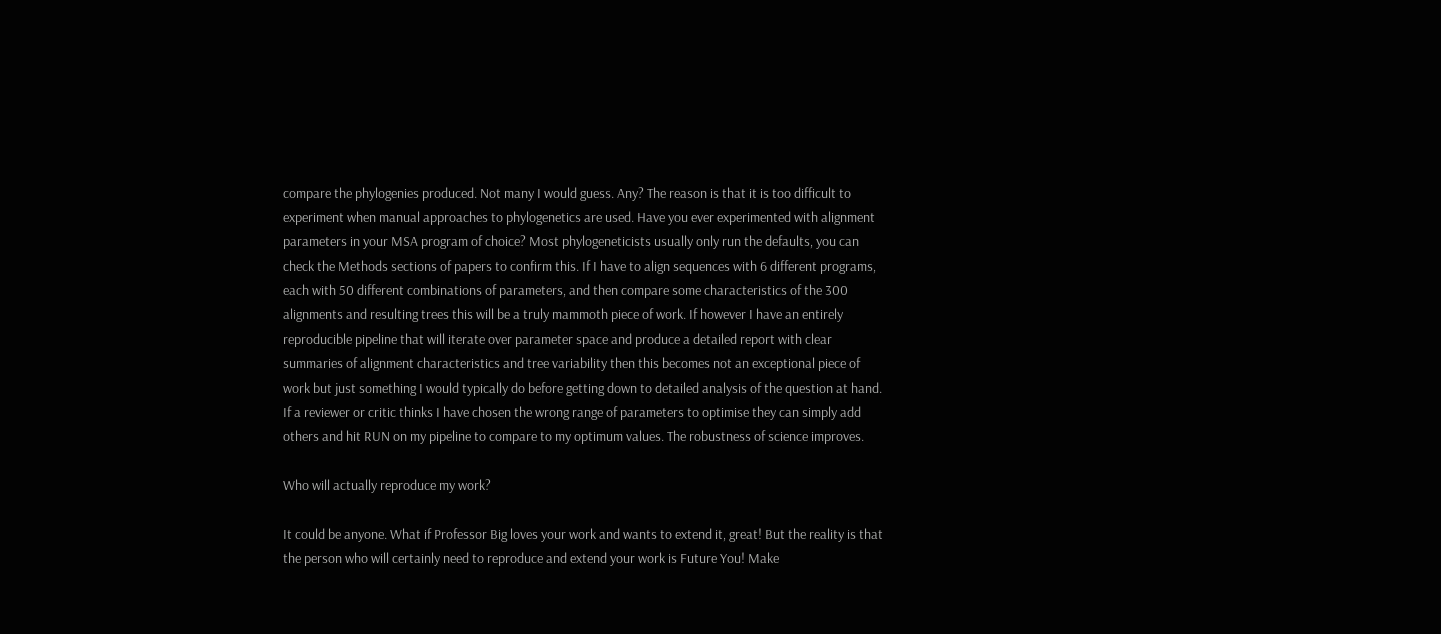compare the phylogenies produced. Not many I would guess. Any? The reason is that it is too difficult to experiment when manual approaches to phylogenetics are used. Have you ever experimented with alignment parameters in your MSA program of choice? Most phylogeneticists usually only run the defaults, you can check the Methods sections of papers to confirm this. If I have to align sequences with 6 different programs, each with 50 different combinations of parameters, and then compare some characteristics of the 300 alignments and resulting trees this will be a truly mammoth piece of work. If however I have an entirely reproducible pipeline that will iterate over parameter space and produce a detailed report with clear summaries of alignment characteristics and tree variability then this becomes not an exceptional piece of work but just something I would typically do before getting down to detailed analysis of the question at hand. If a reviewer or critic thinks I have chosen the wrong range of parameters to optimise they can simply add others and hit RUN on my pipeline to compare to my optimum values. The robustness of science improves.

Who will actually reproduce my work?

It could be anyone. What if Professor Big loves your work and wants to extend it, great! But the reality is that the person who will certainly need to reproduce and extend your work is Future You! Make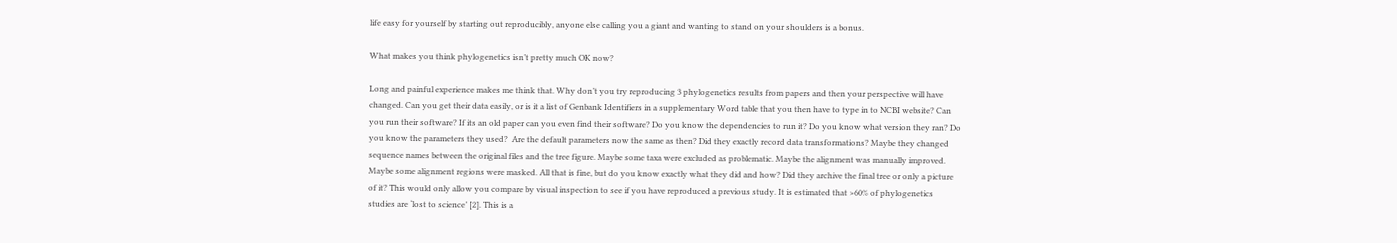life easy for yourself by starting out reproducibly, anyone else calling you a giant and wanting to stand on your shoulders is a bonus.

What makes you think phylogenetics isn’t pretty much OK now?

Long and painful experience makes me think that. Why don’t you try reproducing 3 phylogenetics results from papers and then your perspective will have changed. Can you get their data easily, or is it a list of Genbank Identifiers in a supplementary Word table that you then have to type in to NCBI website? Can you run their software? If its an old paper can you even find their software? Do you know the dependencies to run it? Do you know what version they ran? Do you know the parameters they used?  Are the default parameters now the same as then? Did they exactly record data transformations? Maybe they changed sequence names between the original files and the tree figure. Maybe some taxa were excluded as problematic. Maybe the alignment was manually improved. Maybe some alignment regions were masked. All that is fine, but do you know exactly what they did and how? Did they archive the final tree or only a picture of it? This would only allow you compare by visual inspection to see if you have reproduced a previous study. It is estimated that >60% of phylogenetics studies are ‘lost to science’ [2]. This is a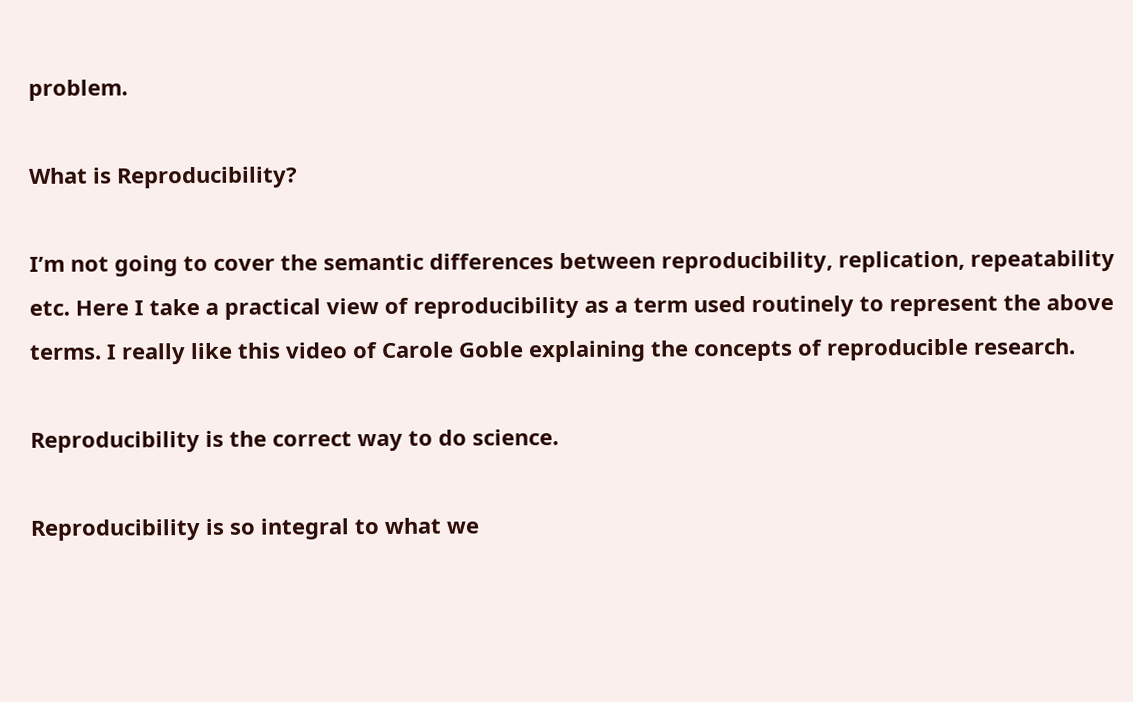problem.

What is Reproducibility?

I’m not going to cover the semantic differences between reproducibility, replication, repeatability etc. Here I take a practical view of reproducibility as a term used routinely to represent the above terms. I really like this video of Carole Goble explaining the concepts of reproducible research.

Reproducibility is the correct way to do science.

Reproducibility is so integral to what we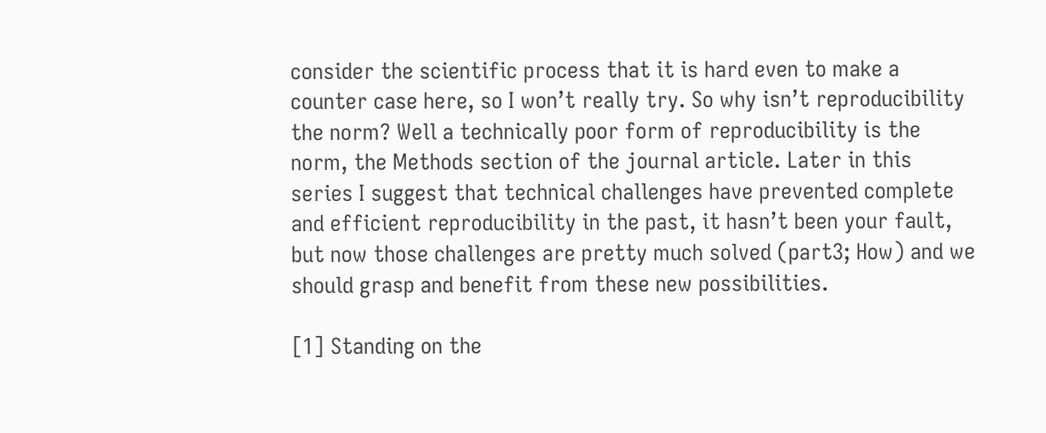consider the scientific process that it is hard even to make a counter case here, so I won’t really try. So why isn’t reproducibility the norm? Well a technically poor form of reproducibility is the norm, the Methods section of the journal article. Later in this series I suggest that technical challenges have prevented complete and efficient reproducibility in the past, it hasn’t been your fault, but now those challenges are pretty much solved (part3; How) and we should grasp and benefit from these new possibilities.

[1] Standing on the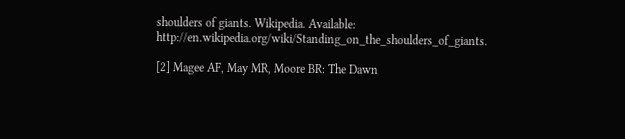shoulders of giants. Wikipedia. Available: http://en.wikipedia.org/wiki/Standing_on_the_shoulders_of_giants.

[2] Magee AF, May MR, Moore BR: The Dawn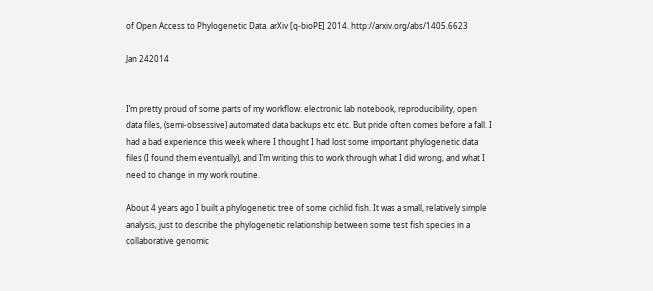of Open Access to Phylogenetic Data. arXiv [q-bioPE] 2014. http://arxiv.org/abs/1405.6623

Jan 242014


I’m pretty proud of some parts of my workflow: electronic lab notebook, reproducibility, open data files, (semi-obsessive) automated data backups etc etc. But pride often comes before a fall. I had a bad experience this week where I thought I had lost some important phylogenetic data files (I found them eventually), and I’m writing this to work through what I did wrong, and what I need to change in my work routine.

About 4 years ago I built a phylogenetic tree of some cichlid fish. It was a small, relatively simple analysis, just to describe the phylogenetic relationship between some test fish species in a collaborative genomic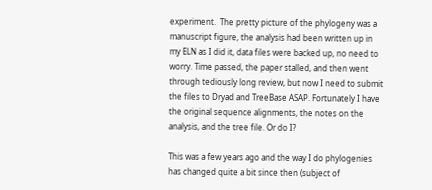experiment.  The pretty picture of the phylogeny was a manuscript figure, the analysis had been written up in my ELN as I did it, data files were backed up, no need to worry. Time passed, the paper stalled, and then went through tediously long review, but now I need to submit the files to Dryad and TreeBase ASAP. Fortunately I have the original sequence alignments, the notes on the analysis, and the tree file. Or do I?

This was a few years ago and the way I do phylogenies has changed quite a bit since then (subject of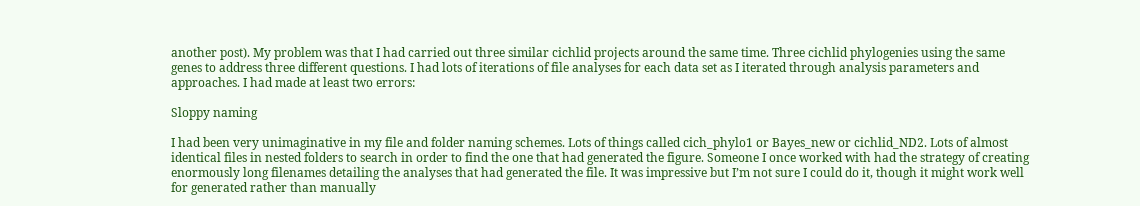another post). My problem was that I had carried out three similar cichlid projects around the same time. Three cichlid phylogenies using the same genes to address three different questions. I had lots of iterations of file analyses for each data set as I iterated through analysis parameters and approaches. I had made at least two errors:

Sloppy naming

I had been very unimaginative in my file and folder naming schemes. Lots of things called cich_phylo1 or Bayes_new or cichlid_ND2. Lots of almost identical files in nested folders to search in order to find the one that had generated the figure. Someone I once worked with had the strategy of creating enormously long filenames detailing the analyses that had generated the file. It was impressive but I’m not sure I could do it, though it might work well for generated rather than manually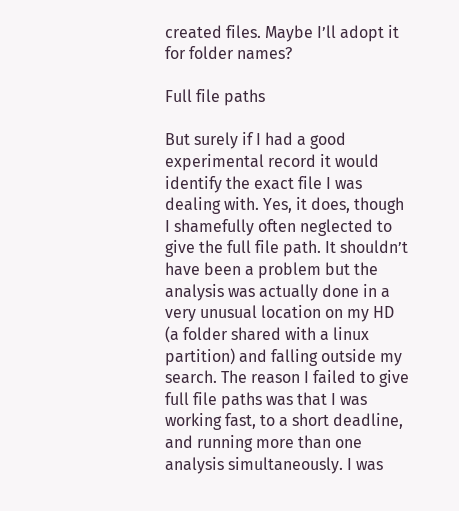created files. Maybe I’ll adopt it for folder names?

Full file paths

But surely if I had a good experimental record it would identify the exact file I was dealing with. Yes, it does, though I shamefully often neglected to give the full file path. It shouldn’t have been a problem but the analysis was actually done in a very unusual location on my HD (a folder shared with a linux partition) and falling outside my search. The reason I failed to give full file paths was that I was working fast, to a short deadline, and running more than one analysis simultaneously. I was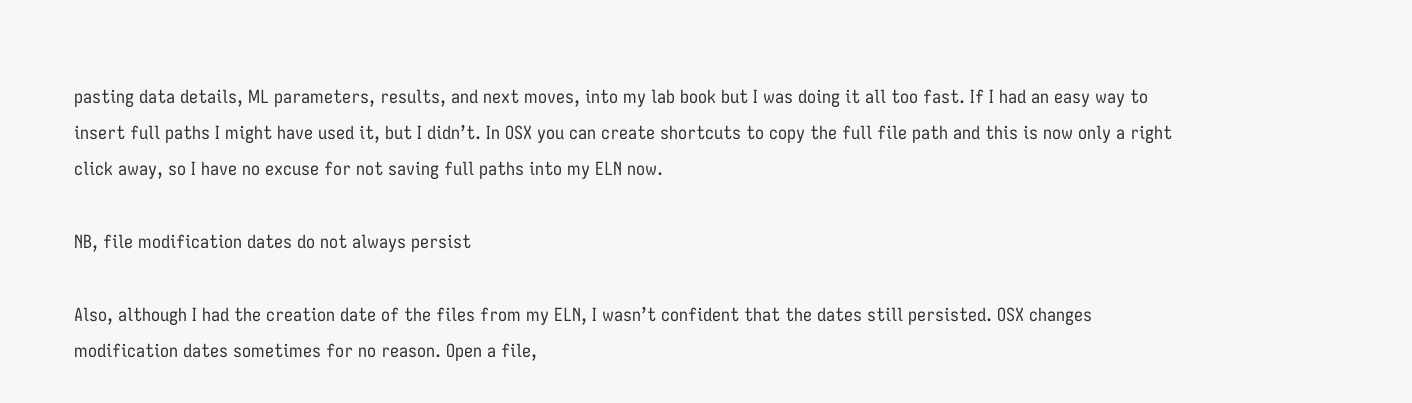pasting data details, ML parameters, results, and next moves, into my lab book but I was doing it all too fast. If I had an easy way to insert full paths I might have used it, but I didn’t. In OSX you can create shortcuts to copy the full file path and this is now only a right click away, so I have no excuse for not saving full paths into my ELN now.

NB, file modification dates do not always persist

Also, although I had the creation date of the files from my ELN, I wasn’t confident that the dates still persisted. OSX changes modification dates sometimes for no reason. Open a file,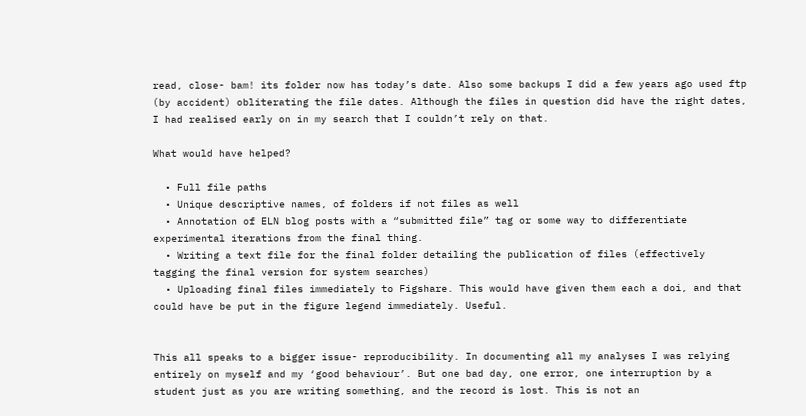read, close- bam! its folder now has today’s date. Also some backups I did a few years ago used ftp (by accident) obliterating the file dates. Although the files in question did have the right dates, I had realised early on in my search that I couldn’t rely on that.

What would have helped?

  • Full file paths
  • Unique descriptive names, of folders if not files as well
  • Annotation of ELN blog posts with a “submitted file” tag or some way to differentiate experimental iterations from the final thing.
  • Writing a text file for the final folder detailing the publication of files (effectively tagging the final version for system searches)
  • Uploading final files immediately to Figshare. This would have given them each a doi, and that could have be put in the figure legend immediately. Useful.


This all speaks to a bigger issue- reproducibility. In documenting all my analyses I was relying entirely on myself and my ‘good behaviour’. But one bad day, one error, one interruption by a student just as you are writing something, and the record is lost. This is not an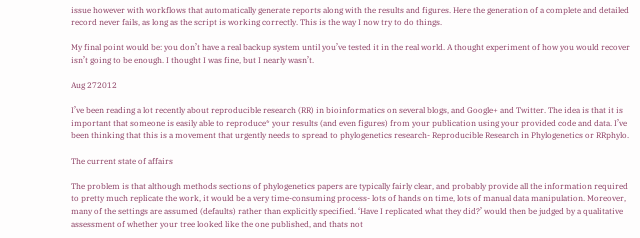issue however with workflows that automatically generate reports along with the results and figures. Here the generation of a complete and detailed record never fails, as long as the script is working correctly. This is the way I now try to do things.

My final point would be: you don’t have a real backup system until you’ve tested it in the real world. A thought experiment of how you would recover isn’t going to be enough. I thought I was fine, but I nearly wasn’t.

Aug 272012

I’ve been reading a lot recently about reproducible research (RR) in bioinformatics on several blogs, and Google+ and Twitter. The idea is that it is important that someone is easily able to reproduce* your results (and even figures) from your publication using your provided code and data. I’ve been thinking that this is a movement that urgently needs to spread to phylogenetics research- Reproducible Research in Phylogenetics or RRphylo.

The current state of affairs

The problem is that although methods sections of phylogenetics papers are typically fairly clear, and probably provide all the information required to pretty much replicate the work, it would be a very time-consuming process- lots of hands on time, lots of manual data manipulation. Moreover, many of the settings are assumed (defaults) rather than explicitly specified. ‘Have I replicated what they did?’ would then be judged by a qualitative assessment of whether your tree looked like the one published, and thats not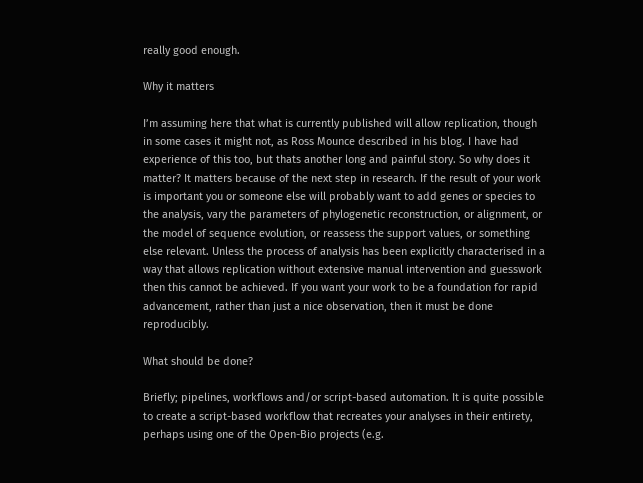really good enough.

Why it matters

I’m assuming here that what is currently published will allow replication, though in some cases it might not, as Ross Mounce described in his blog. I have had experience of this too, but thats another long and painful story. So why does it matter? It matters because of the next step in research. If the result of your work is important you or someone else will probably want to add genes or species to the analysis, vary the parameters of phylogenetic reconstruction, or alignment, or the model of sequence evolution, or reassess the support values, or something else relevant. Unless the process of analysis has been explicitly characterised in a way that allows replication without extensive manual intervention and guesswork then this cannot be achieved. If you want your work to be a foundation for rapid advancement, rather than just a nice observation, then it must be done reproducibly.

What should be done?

Briefly; pipelines, workflows and/or script-based automation. It is quite possible to create a script-based workflow that recreates your analyses in their entirety, perhaps using one of the Open-Bio projects (e.g.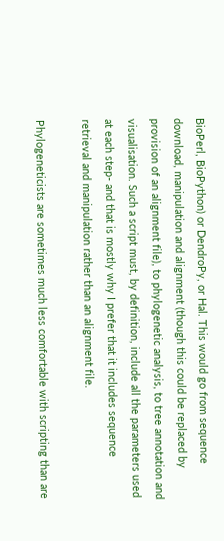BioPerl, BioPython) or DendroPy, or Hal. This would go from sequence download, manipulation and alignment (though this could be replaced by provision of an alignment file), to phylogenetic analysis, to tree annotation and visualisation. Such a script must, by definition, include all the parameters used at each step- and that is mostly why I prefer that it includes sequence retrieval and manipulation rather than an alignment file.

Phylogeneticists are sometimes much less comfortable with scripting than are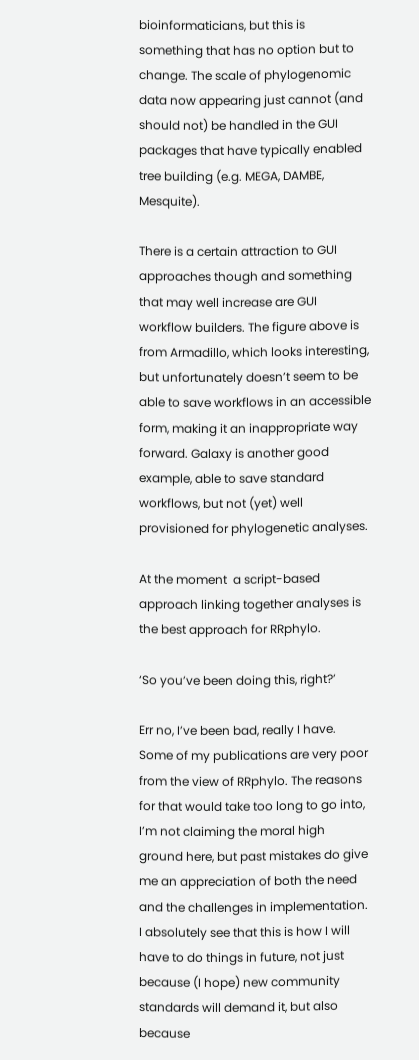bioinformaticians, but this is something that has no option but to change. The scale of phylogenomic data now appearing just cannot (and should not) be handled in the GUI packages that have typically enabled tree building (e.g. MEGA, DAMBE, Mesquite).

There is a certain attraction to GUI approaches though and something that may well increase are GUI workflow builders. The figure above is from Armadillo, which looks interesting, but unfortunately doesn’t seem to be able to save workflows in an accessible form, making it an inappropriate way forward. Galaxy is another good example, able to save standard workflows, but not (yet) well provisioned for phylogenetic analyses.

At the moment  a script-based approach linking together analyses is the best approach for RRphylo.

‘So you’ve been doing this, right?’

Err no, I’ve been bad, really I have. Some of my publications are very poor from the view of RRphylo. The reasons for that would take too long to go into, I’m not claiming the moral high ground here, but past mistakes do give me an appreciation of both the need and the challenges in implementation. I absolutely see that this is how I will have to do things in future, not just because (I hope) new community standards will demand it, but also because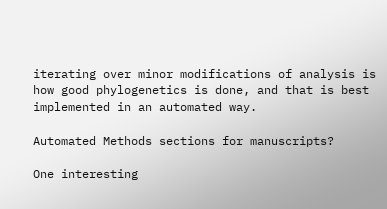iterating over minor modifications of analysis is how good phylogenetics is done, and that is best implemented in an automated way.

Automated Methods sections for manuscripts?

One interesting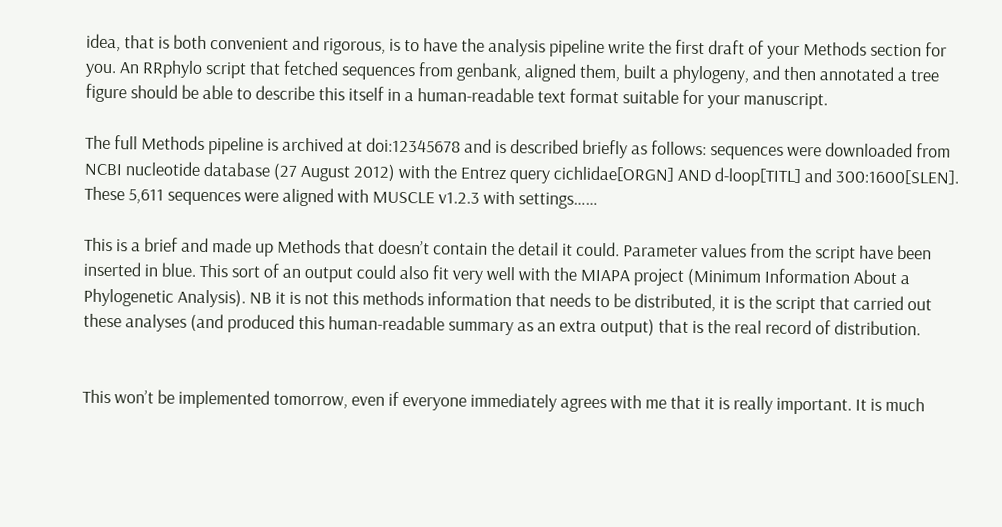idea, that is both convenient and rigorous, is to have the analysis pipeline write the first draft of your Methods section for you. An RRphylo script that fetched sequences from genbank, aligned them, built a phylogeny, and then annotated a tree figure should be able to describe this itself in a human-readable text format suitable for your manuscript.

The full Methods pipeline is archived at doi:12345678 and is described briefly as follows: sequences were downloaded from NCBI nucleotide database (27 August 2012) with the Entrez query cichlidae[ORGN] AND d-loop[TITL] and 300:1600[SLEN]. These 5,611 sequences were aligned with MUSCLE v1.2.3 with settings……

This is a brief and made up Methods that doesn’t contain the detail it could. Parameter values from the script have been inserted in blue. This sort of an output could also fit very well with the MIAPA project (Minimum Information About a Phylogenetic Analysis). NB it is not this methods information that needs to be distributed, it is the script that carried out these analyses (and produced this human-readable summary as an extra output) that is the real record of distribution.


This won’t be implemented tomorrow, even if everyone immediately agrees with me that it is really important. It is much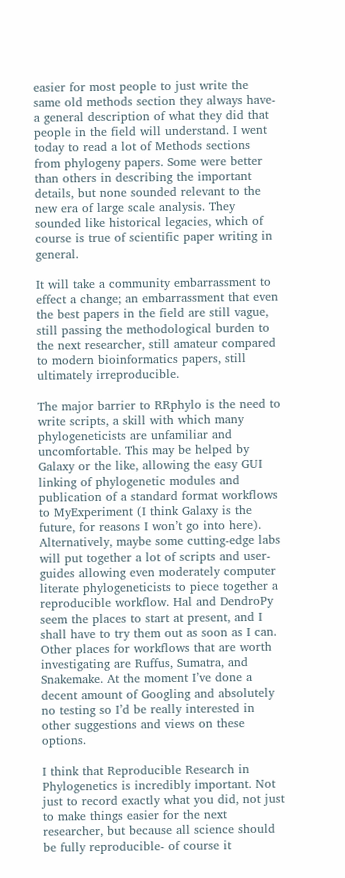easier for most people to just write the same old methods section they always have- a general description of what they did that people in the field will understand. I went today to read a lot of Methods sections from phylogeny papers. Some were better than others in describing the important details, but none sounded relevant to the new era of large scale analysis. They sounded like historical legacies, which of course is true of scientific paper writing in general.

It will take a community embarrassment to effect a change; an embarrassment that even the best papers in the field are still vague, still passing the methodological burden to the next researcher, still amateur compared to modern bioinformatics papers, still ultimately irreproducible.

The major barrier to RRphylo is the need to write scripts, a skill with which many phylogeneticists are unfamiliar and uncomfortable. This may be helped by Galaxy or the like, allowing the easy GUI linking of phylogenetic modules and publication of a standard format workflows to MyExperiment (I think Galaxy is the future, for reasons I won’t go into here). Alternatively, maybe some cutting-edge labs will put together a lot of scripts and user-guides allowing even moderately computer literate phylogeneticists to piece together a reproducible workflow. Hal and DendroPy seem the places to start at present, and I shall have to try them out as soon as I can. Other places for workflows that are worth investigating are Ruffus, Sumatra, and Snakemake. At the moment I’ve done a decent amount of Googling and absolutely no testing so I’d be really interested in other suggestions and views on these options.

I think that Reproducible Research in Phylogenetics is incredibly important. Not just to record exactly what you did, not just to make things easier for the next researcher, but because all science should be fully reproducible- of course it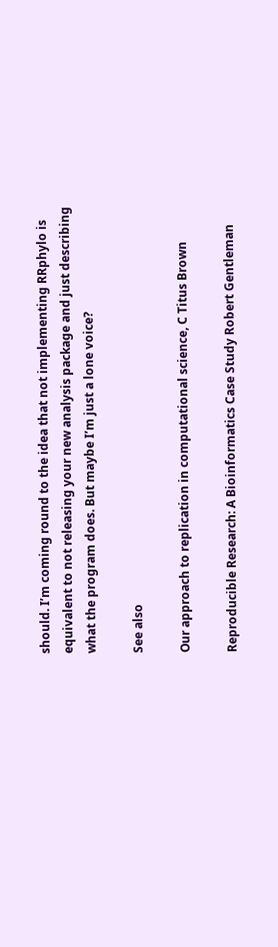should. I’m coming round to the idea that not implementing RRphylo is equivalent to not releasing your new analysis package and just describing what the program does. But maybe I’m just a lone voice?

See also

Our approach to replication in computational science, C Titus Brown

Reproducible Research: A Bioinformatics Case Study Robert Gentleman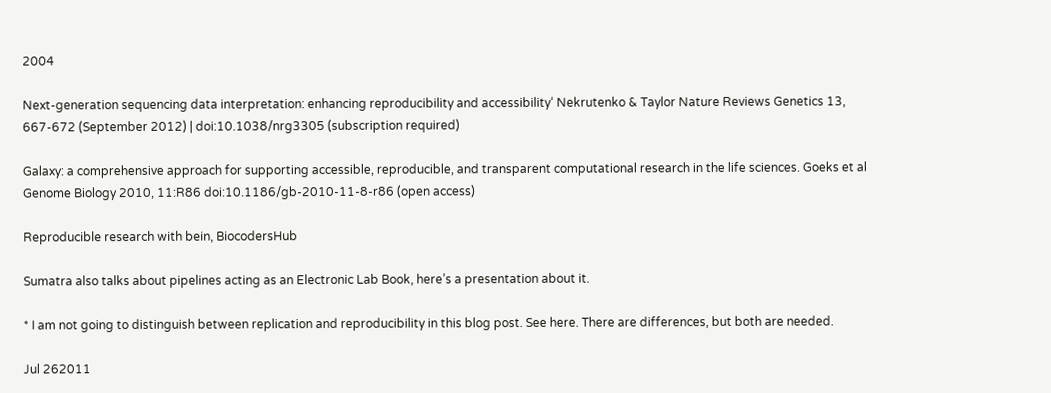2004

Next-generation sequencing data interpretation: enhancing reproducibility and accessibility‘ Nekrutenko & Taylor Nature Reviews Genetics 13, 667-672 (September 2012) | doi:10.1038/nrg3305 (subscription required)

Galaxy: a comprehensive approach for supporting accessible, reproducible, and transparent computational research in the life sciences. Goeks et al Genome Biology 2010, 11:R86 doi:10.1186/gb-2010-11-8-r86 (open access)

Reproducible research with bein, BiocodersHub

Sumatra also talks about pipelines acting as an Electronic Lab Book, here’s a presentation about it.

* I am not going to distinguish between replication and reproducibility in this blog post. See here. There are differences, but both are needed.

Jul 262011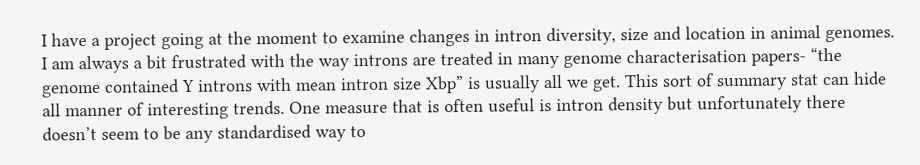I have a project going at the moment to examine changes in intron diversity, size and location in animal genomes. I am always a bit frustrated with the way introns are treated in many genome characterisation papers- “the genome contained Y introns with mean intron size Xbp” is usually all we get. This sort of summary stat can hide all manner of interesting trends. One measure that is often useful is intron density but unfortunately there doesn’t seem to be any standardised way to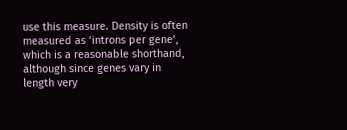use this measure. Density is often measured as ‘introns per gene’, which is a reasonable shorthand, although since genes vary in length very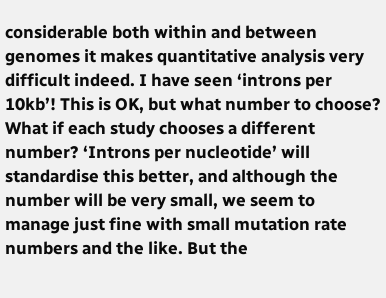considerable both within and between genomes it makes quantitative analysis very difficult indeed. I have seen ‘introns per 10kb’! This is OK, but what number to choose? What if each study chooses a different number? ‘Introns per nucleotide’ will standardise this better, and although the number will be very small, we seem to manage just fine with small mutation rate numbers and the like. But the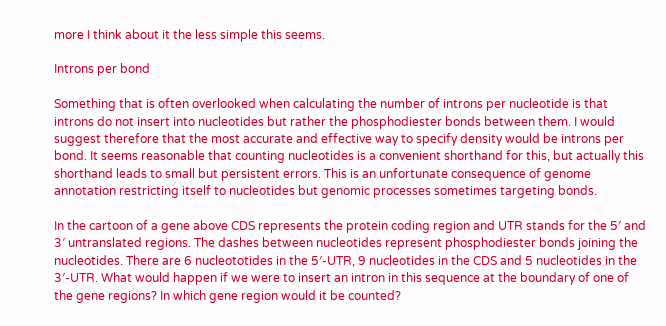more I think about it the less simple this seems.

Introns per bond

Something that is often overlooked when calculating the number of introns per nucleotide is that introns do not insert into nucleotides but rather the phosphodiester bonds between them. I would suggest therefore that the most accurate and effective way to specify density would be introns per bond. It seems reasonable that counting nucleotides is a convenient shorthand for this, but actually this shorthand leads to small but persistent errors. This is an unfortunate consequence of genome annotation restricting itself to nucleotides but genomic processes sometimes targeting bonds.

In the cartoon of a gene above CDS represents the protein coding region and UTR stands for the 5′ and 3′ untranslated regions. The dashes between nucleotides represent phosphodiester bonds joining the nucleotides. There are 6 nucleototides in the 5′-UTR, 9 nucleotides in the CDS and 5 nucleotides in the 3′-UTR. What would happen if we were to insert an intron in this sequence at the boundary of one of the gene regions? In which gene region would it be counted?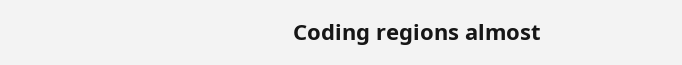Coding regions almost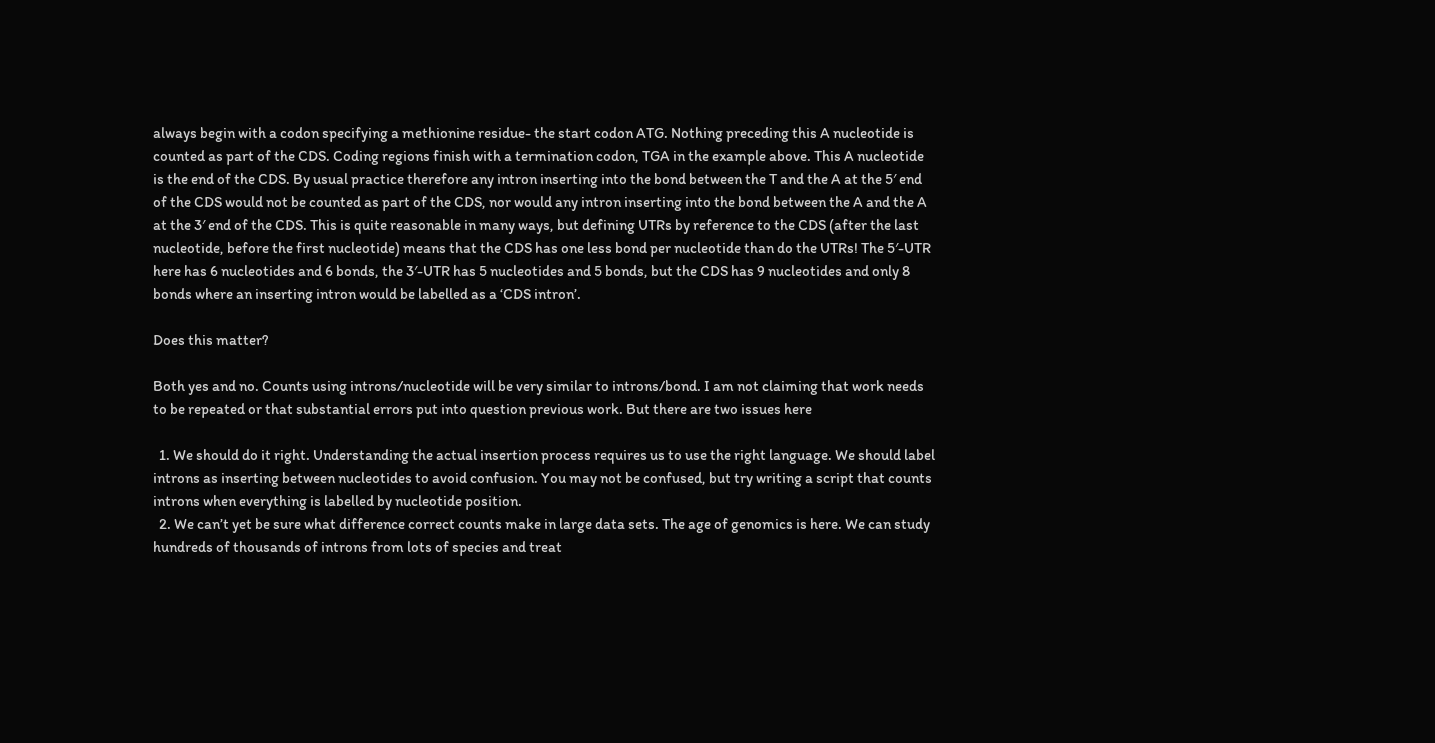always begin with a codon specifying a methionine residue- the start codon ATG. Nothing preceding this A nucleotide is counted as part of the CDS. Coding regions finish with a termination codon, TGA in the example above. This A nucleotide is the end of the CDS. By usual practice therefore any intron inserting into the bond between the T and the A at the 5′ end of the CDS would not be counted as part of the CDS, nor would any intron inserting into the bond between the A and the A at the 3′ end of the CDS. This is quite reasonable in many ways, but defining UTRs by reference to the CDS (after the last nucleotide, before the first nucleotide) means that the CDS has one less bond per nucleotide than do the UTRs! The 5′-UTR here has 6 nucleotides and 6 bonds, the 3′-UTR has 5 nucleotides and 5 bonds, but the CDS has 9 nucleotides and only 8 bonds where an inserting intron would be labelled as a ‘CDS intron’.

Does this matter?

Both yes and no. Counts using introns/nucleotide will be very similar to introns/bond. I am not claiming that work needs to be repeated or that substantial errors put into question previous work. But there are two issues here

  1. We should do it right. Understanding the actual insertion process requires us to use the right language. We should label introns as inserting between nucleotides to avoid confusion. You may not be confused, but try writing a script that counts introns when everything is labelled by nucleotide position.
  2. We can’t yet be sure what difference correct counts make in large data sets. The age of genomics is here. We can study hundreds of thousands of introns from lots of species and treat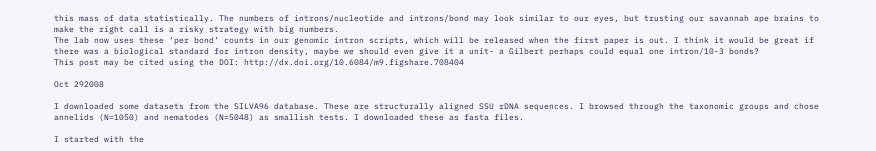this mass of data statistically. The numbers of introns/nucleotide and introns/bond may look similar to our eyes, but trusting our savannah ape brains to make the right call is a risky strategy with big numbers.
The lab now uses these ‘per bond’ counts in our genomic intron scripts, which will be released when the first paper is out. I think it would be great if there was a biological standard for intron density, maybe we should even give it a unit- a Gilbert perhaps could equal one intron/10-3 bonds?
This post may be cited using the DOI: http://dx.doi.org/10.6084/m9.figshare.708404

Oct 292008

I downloaded some datasets from the SILVA96 database. These are structurally aligned SSU rDNA sequences. I browsed through the taxonomic groups and chose annelids (N=1050) and nematodes (N=5048) as smallish tests. I downloaded these as fasta files.

I started with the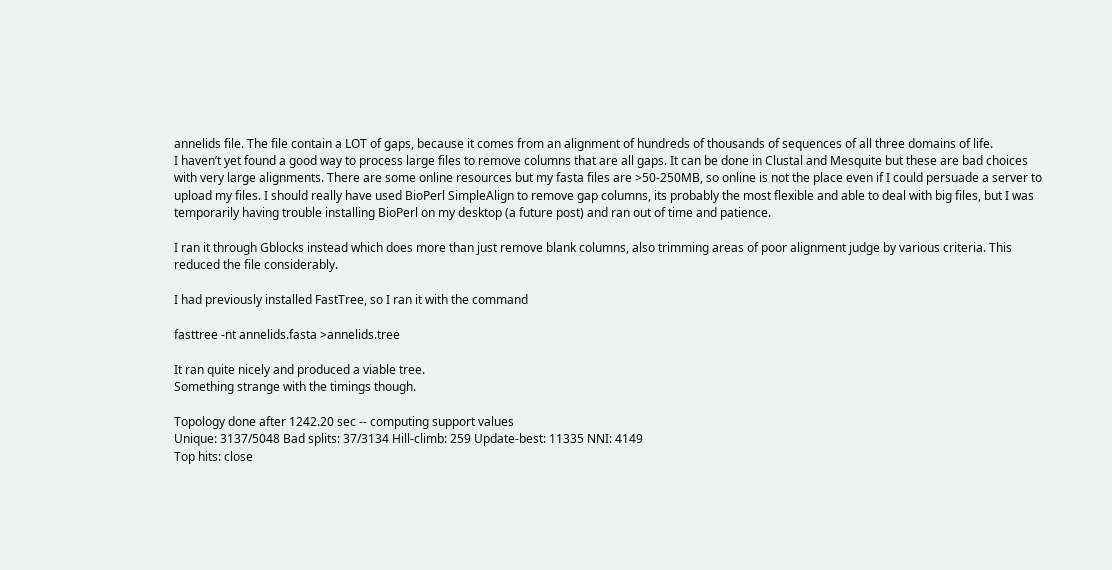annelids file. The file contain a LOT of gaps, because it comes from an alignment of hundreds of thousands of sequences of all three domains of life.
I haven’t yet found a good way to process large files to remove columns that are all gaps. It can be done in Clustal and Mesquite but these are bad choices with very large alignments. There are some online resources but my fasta files are >50-250MB, so online is not the place even if I could persuade a server to upload my files. I should really have used BioPerl SimpleAlign to remove gap columns, its probably the most flexible and able to deal with big files, but I was temporarily having trouble installing BioPerl on my desktop (a future post) and ran out of time and patience.

I ran it through Gblocks instead which does more than just remove blank columns, also trimming areas of poor alignment judge by various criteria. This reduced the file considerably.

I had previously installed FastTree, so I ran it with the command

fasttree -nt annelids.fasta >annelids.tree

It ran quite nicely and produced a viable tree.
Something strange with the timings though.

Topology done after 1242.20 sec -- computing support values
Unique: 3137/5048 Bad splits: 37/3134 Hill-climb: 259 Update-best: 11335 NNI: 4149
Top hits: close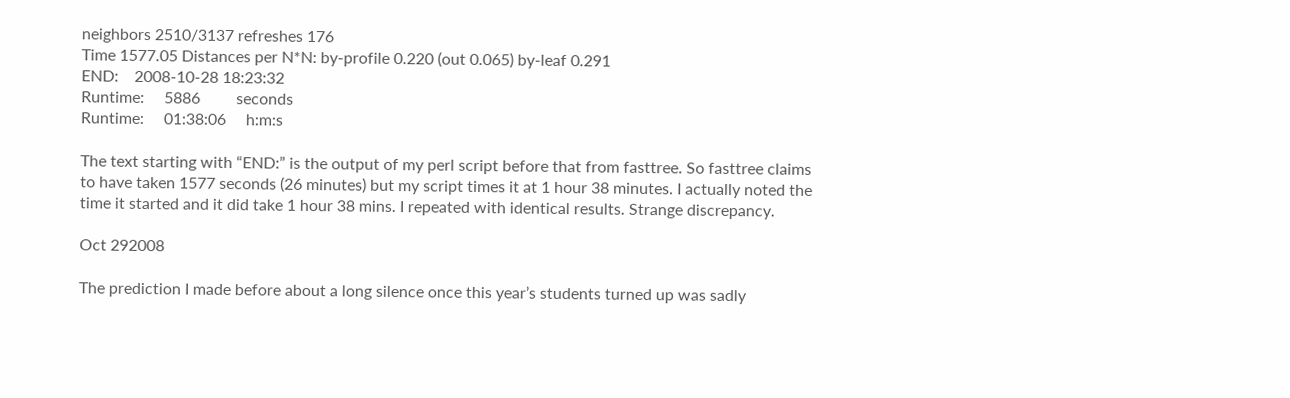neighbors 2510/3137 refreshes 176
Time 1577.05 Distances per N*N: by-profile 0.220 (out 0.065) by-leaf 0.291
END:    2008-10-28 18:23:32
Runtime:     5886         seconds
Runtime:     01:38:06     h:m:s

The text starting with “END:” is the output of my perl script before that from fasttree. So fasttree claims to have taken 1577 seconds (26 minutes) but my script times it at 1 hour 38 minutes. I actually noted the time it started and it did take 1 hour 38 mins. I repeated with identical results. Strange discrepancy.

Oct 292008

The prediction I made before about a long silence once this year’s students turned up was sadly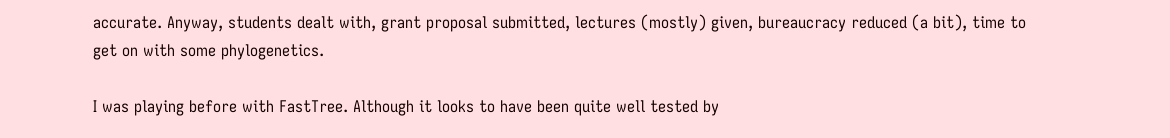accurate. Anyway, students dealt with, grant proposal submitted, lectures (mostly) given, bureaucracy reduced (a bit), time to get on with some phylogenetics.

I was playing before with FastTree. Although it looks to have been quite well tested by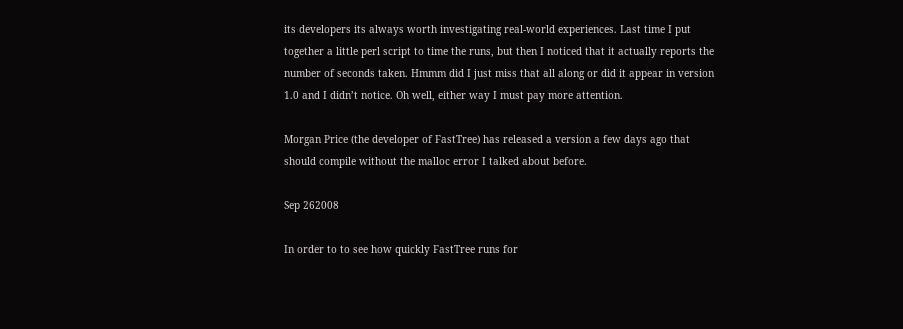its developers its always worth investigating real-world experiences. Last time I put together a little perl script to time the runs, but then I noticed that it actually reports the number of seconds taken. Hmmm did I just miss that all along or did it appear in version 1.0 and I didn’t notice. Oh well, either way I must pay more attention.

Morgan Price (the developer of FastTree) has released a version a few days ago that should compile without the malloc error I talked about before.

Sep 262008

In order to to see how quickly FastTree runs for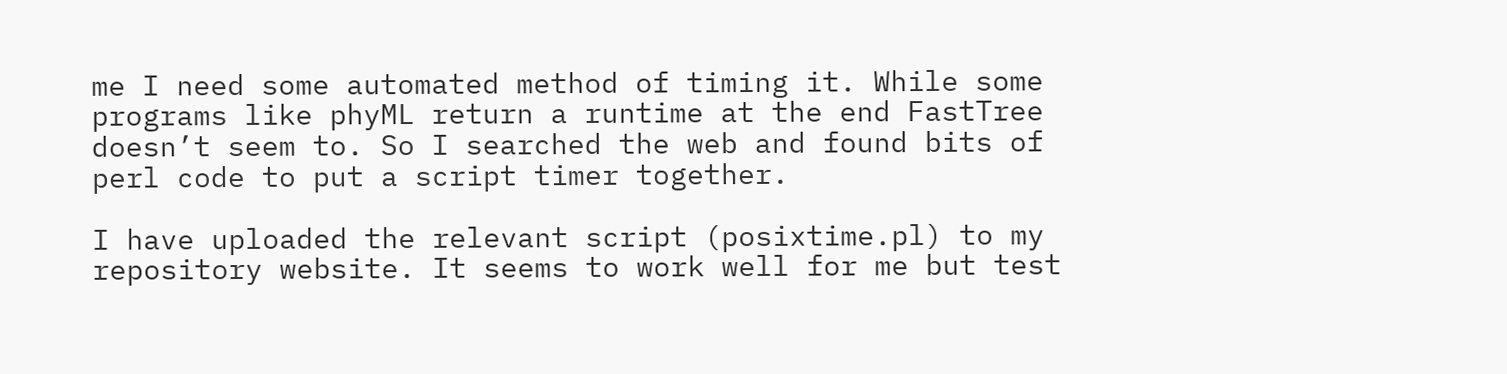me I need some automated method of timing it. While some programs like phyML return a runtime at the end FastTree doesn’t seem to. So I searched the web and found bits of perl code to put a script timer together.

I have uploaded the relevant script (posixtime.pl) to my repository website. It seems to work well for me but test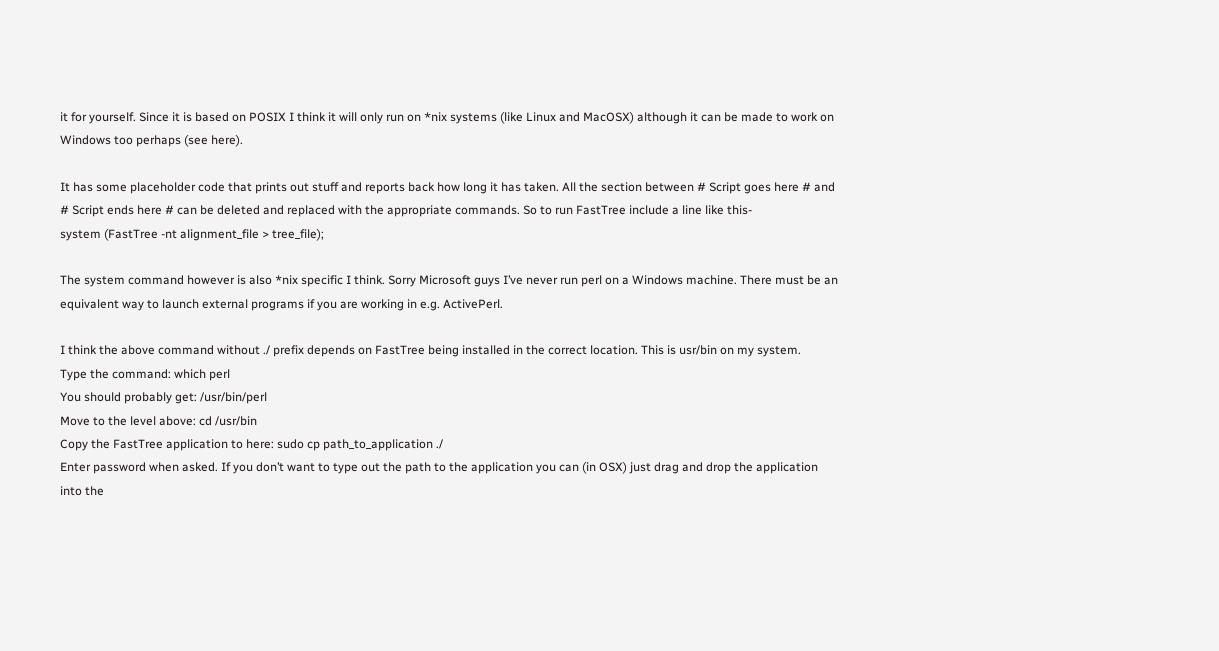it for yourself. Since it is based on POSIX I think it will only run on *nix systems (like Linux and MacOSX) although it can be made to work on Windows too perhaps (see here).

It has some placeholder code that prints out stuff and reports back how long it has taken. All the section between # Script goes here # and # Script ends here # can be deleted and replaced with the appropriate commands. So to run FastTree include a line like this-
system (FastTree -nt alignment_file > tree_file);

The system command however is also *nix specific I think. Sorry Microsoft guys I’ve never run perl on a Windows machine. There must be an equivalent way to launch external programs if you are working in e.g. ActivePerl.

I think the above command without ./ prefix depends on FastTree being installed in the correct location. This is usr/bin on my system.
Type the command: which perl
You should probably get: /usr/bin/perl
Move to the level above: cd /usr/bin
Copy the FastTree application to here: sudo cp path_to_application ./
Enter password when asked. If you don’t want to type out the path to the application you can (in OSX) just drag and drop the application into the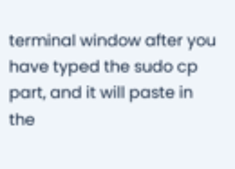terminal window after you have typed the sudo cp part, and it will paste in the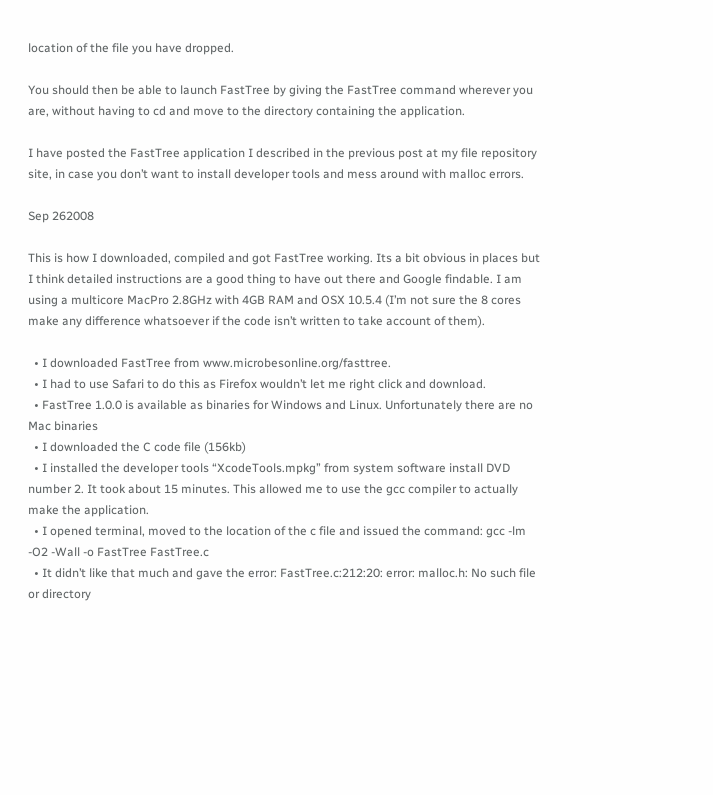location of the file you have dropped.

You should then be able to launch FastTree by giving the FastTree command wherever you are, without having to cd and move to the directory containing the application.

I have posted the FastTree application I described in the previous post at my file repository site, in case you don’t want to install developer tools and mess around with malloc errors.

Sep 262008

This is how I downloaded, compiled and got FastTree working. Its a bit obvious in places but I think detailed instructions are a good thing to have out there and Google findable. I am using a multicore MacPro 2.8GHz with 4GB RAM and OSX 10.5.4 (I’m not sure the 8 cores make any difference whatsoever if the code isn’t written to take account of them).

  • I downloaded FastTree from www.microbesonline.org/fasttree.
  • I had to use Safari to do this as Firefox wouldn’t let me right click and download.
  • FastTree 1.0.0 is available as binaries for Windows and Linux. Unfortunately there are no Mac binaries
  • I downloaded the C code file (156kb)
  • I installed the developer tools “XcodeTools.mpkg” from system software install DVD number 2. It took about 15 minutes. This allowed me to use the gcc compiler to actually make the application.
  • I opened terminal, moved to the location of the c file and issued the command: gcc -lm -O2 -Wall -o FastTree FastTree.c
  • It didn’t like that much and gave the error: FastTree.c:212:20: error: malloc.h: No such file or directory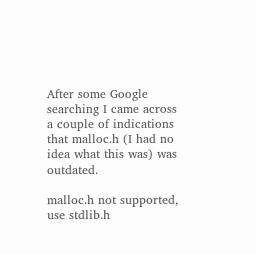After some Google searching I came across a couple of indications that malloc.h (I had no idea what this was) was outdated.

malloc.h not supported, use stdlib.h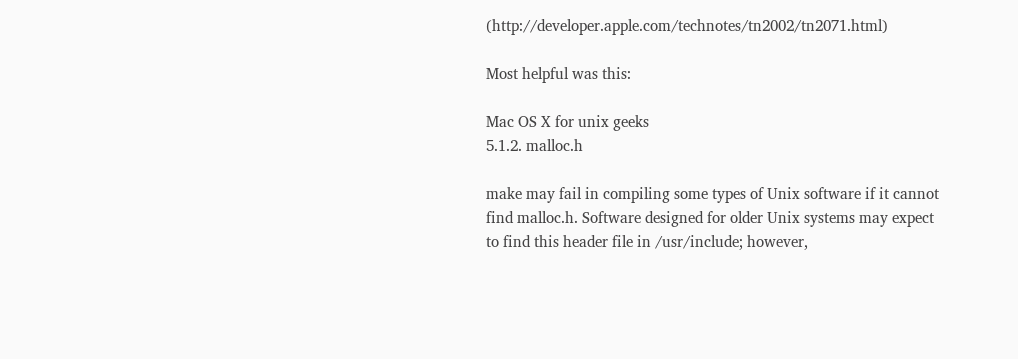(http://developer.apple.com/technotes/tn2002/tn2071.html)

Most helpful was this:

Mac OS X for unix geeks
5.1.2. malloc.h

make may fail in compiling some types of Unix software if it cannot find malloc.h. Software designed for older Unix systems may expect to find this header file in /usr/include; however,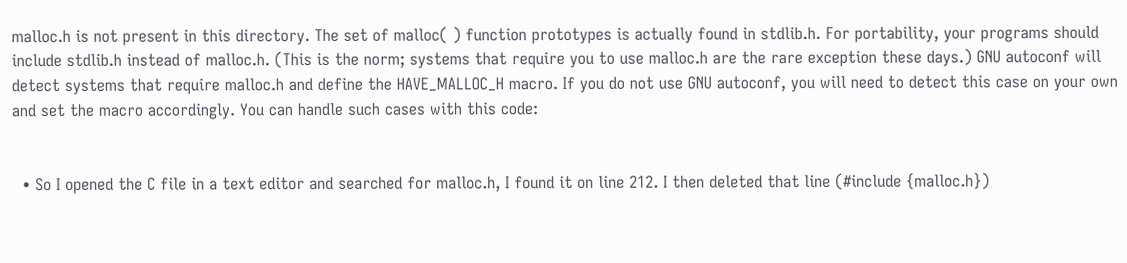malloc.h is not present in this directory. The set of malloc( ) function prototypes is actually found in stdlib.h. For portability, your programs should include stdlib.h instead of malloc.h. (This is the norm; systems that require you to use malloc.h are the rare exception these days.) GNU autoconf will detect systems that require malloc.h and define the HAVE_MALLOC_H macro. If you do not use GNU autoconf, you will need to detect this case on your own and set the macro accordingly. You can handle such cases with this code:


  • So I opened the C file in a text editor and searched for malloc.h, I found it on line 212. I then deleted that line (#include {malloc.h})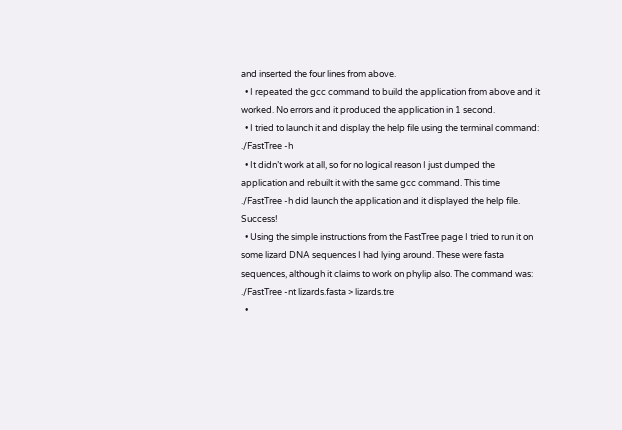and inserted the four lines from above.
  • I repeated the gcc command to build the application from above and it worked. No errors and it produced the application in 1 second.
  • I tried to launch it and display the help file using the terminal command: ./FastTree -h
  • It didn’t work at all, so for no logical reason I just dumped the application and rebuilt it with the same gcc command. This time ./FastTree -h did launch the application and it displayed the help file. Success!
  • Using the simple instructions from the FastTree page I tried to run it on some lizard DNA sequences I had lying around. These were fasta sequences, although it claims to work on phylip also. The command was: ./FastTree -nt lizards.fasta > lizards.tre
  •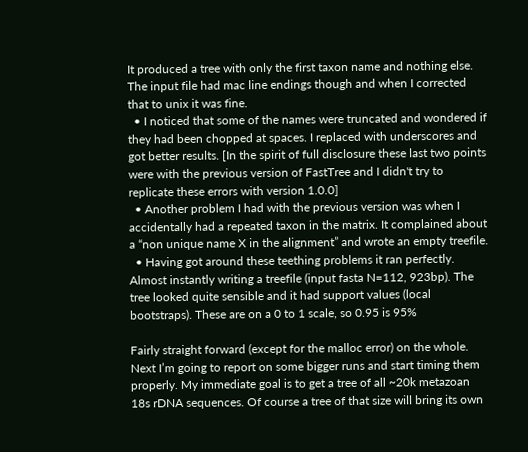It produced a tree with only the first taxon name and nothing else. The input file had mac line endings though and when I corrected that to unix it was fine.
  • I noticed that some of the names were truncated and wondered if they had been chopped at spaces. I replaced with underscores and got better results. [In the spirit of full disclosure these last two points were with the previous version of FastTree and I didn't try to replicate these errors with version 1.0.0]
  • Another problem I had with the previous version was when I accidentally had a repeated taxon in the matrix. It complained about a “non unique name X in the alignment” and wrote an empty treefile.
  • Having got around these teething problems it ran perfectly. Almost instantly writing a treefile (input fasta N=112, 923bp). The tree looked quite sensible and it had support values (local bootstraps). These are on a 0 to 1 scale, so 0.95 is 95%

Fairly straight forward (except for the malloc error) on the whole. Next I’m going to report on some bigger runs and start timing them properly. My immediate goal is to get a tree of all ~20k metazoan 18s rDNA sequences. Of course a tree of that size will bring its own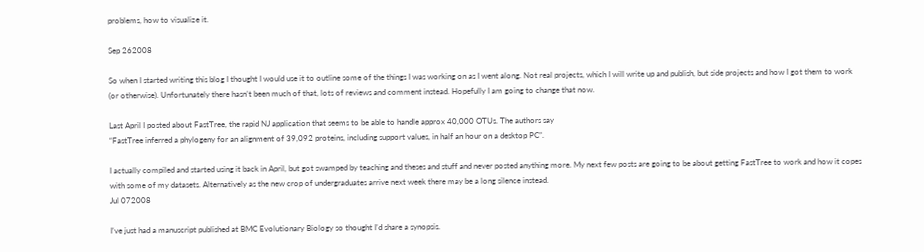problems, how to visualize it.

Sep 262008

So when I started writing this blog I thought I would use it to outline some of the things I was working on as I went along. Not real projects, which I will write up and publish, but side projects and how I got them to work (or otherwise). Unfortunately there hasn’t been much of that, lots of reviews and comment instead. Hopefully I am going to change that now.

Last April I posted about FastTree, the rapid NJ application that seems to be able to handle approx 40,000 OTUs. The authors say
“FastTree inferred a phylogeny for an alignment of 39,092 proteins, including support values, in half an hour on a desktop PC”.

I actually compiled and started using it back in April, but got swamped by teaching and theses and stuff and never posted anything more. My next few posts are going to be about getting FastTree to work and how it copes with some of my datasets. Alternatively as the new crop of undergraduates arrive next week there may be a long silence instead.
Jul 072008

I’ve just had a manuscript published at BMC Evolutionary Biology so thought I’d share a synopsis.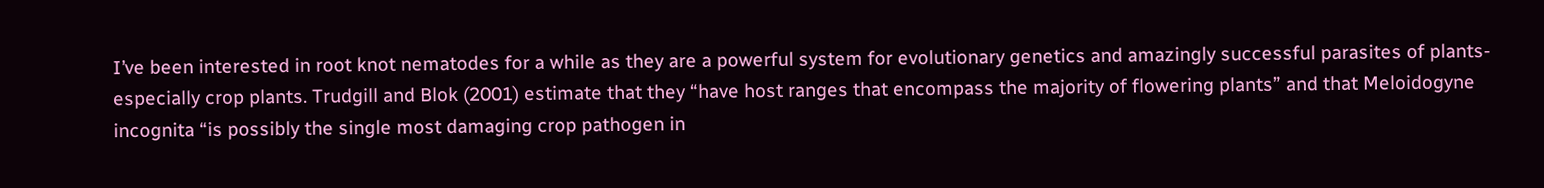I’ve been interested in root knot nematodes for a while as they are a powerful system for evolutionary genetics and amazingly successful parasites of plants- especially crop plants. Trudgill and Blok (2001) estimate that they “have host ranges that encompass the majority of flowering plants” and that Meloidogyne incognita “is possibly the single most damaging crop pathogen in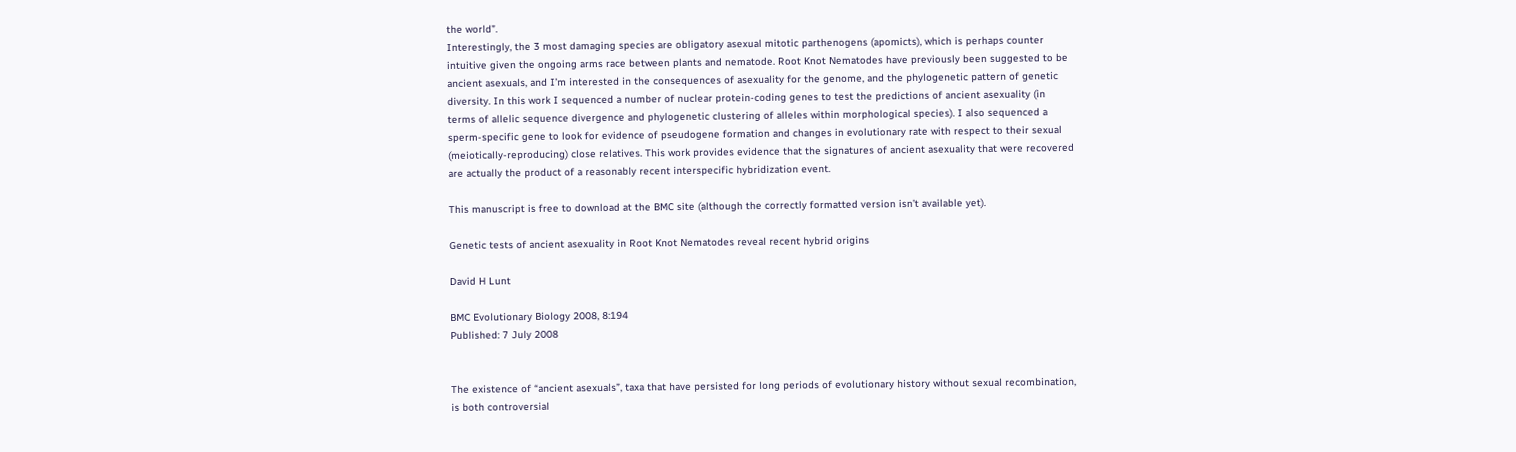the world”.
Interestingly, the 3 most damaging species are obligatory asexual mitotic parthenogens (apomicts), which is perhaps counter intuitive given the ongoing arms race between plants and nematode. Root Knot Nematodes have previously been suggested to be ancient asexuals, and I’m interested in the consequences of asexuality for the genome, and the phylogenetic pattern of genetic diversity. In this work I sequenced a number of nuclear protein-coding genes to test the predictions of ancient asexuality (in terms of allelic sequence divergence and phylogenetic clustering of alleles within morphological species). I also sequenced a sperm-specific gene to look for evidence of pseudogene formation and changes in evolutionary rate with respect to their sexual (meiotically-reproducing) close relatives. This work provides evidence that the signatures of ancient asexuality that were recovered are actually the product of a reasonably recent interspecific hybridization event.

This manuscript is free to download at the BMC site (although the correctly formatted version isn’t available yet).

Genetic tests of ancient asexuality in Root Knot Nematodes reveal recent hybrid origins

David H Lunt

BMC Evolutionary Biology 2008, 8:194
Published: 7 July 2008


The existence of “ancient asexuals”, taxa that have persisted for long periods of evolutionary history without sexual recombination, is both controversial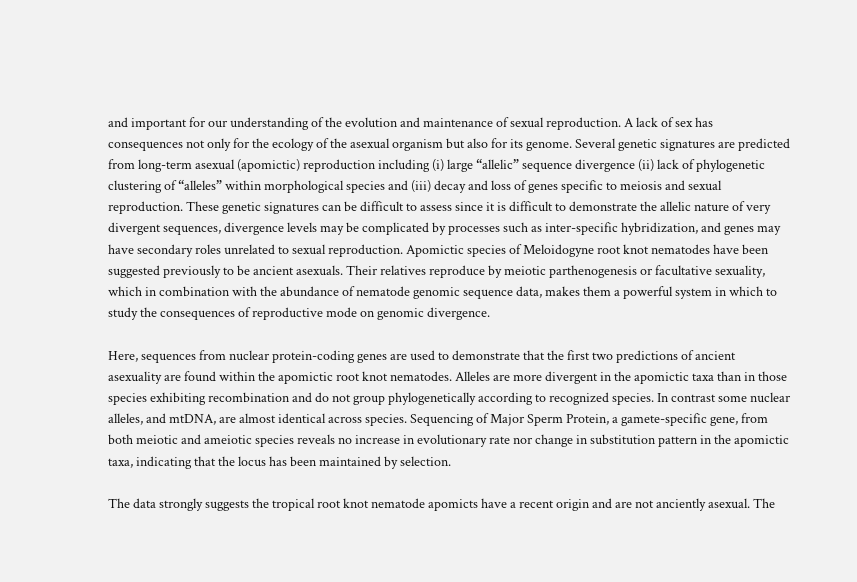and important for our understanding of the evolution and maintenance of sexual reproduction. A lack of sex has consequences not only for the ecology of the asexual organism but also for its genome. Several genetic signatures are predicted from long-term asexual (apomictic) reproduction including (i) large “allelic” sequence divergence (ii) lack of phylogenetic clustering of “alleles” within morphological species and (iii) decay and loss of genes specific to meiosis and sexual reproduction. These genetic signatures can be difficult to assess since it is difficult to demonstrate the allelic nature of very divergent sequences, divergence levels may be complicated by processes such as inter-specific hybridization, and genes may have secondary roles unrelated to sexual reproduction. Apomictic species of Meloidogyne root knot nematodes have been suggested previously to be ancient asexuals. Their relatives reproduce by meiotic parthenogenesis or facultative sexuality, which in combination with the abundance of nematode genomic sequence data, makes them a powerful system in which to study the consequences of reproductive mode on genomic divergence.

Here, sequences from nuclear protein-coding genes are used to demonstrate that the first two predictions of ancient asexuality are found within the apomictic root knot nematodes. Alleles are more divergent in the apomictic taxa than in those species exhibiting recombination and do not group phylogenetically according to recognized species. In contrast some nuclear alleles, and mtDNA, are almost identical across species. Sequencing of Major Sperm Protein, a gamete-specific gene, from both meiotic and ameiotic species reveals no increase in evolutionary rate nor change in substitution pattern in the apomictic taxa, indicating that the locus has been maintained by selection.

The data strongly suggests the tropical root knot nematode apomicts have a recent origin and are not anciently asexual. The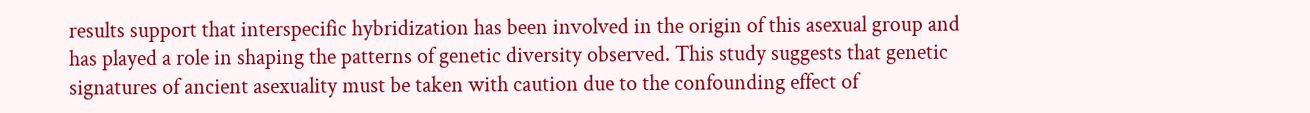results support that interspecific hybridization has been involved in the origin of this asexual group and has played a role in shaping the patterns of genetic diversity observed. This study suggests that genetic signatures of ancient asexuality must be taken with caution due to the confounding effect of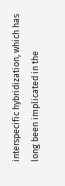interspecific hybridization, which has long been implicated in the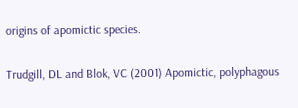origins of apomictic species.

Trudgill, DL and Blok, VC (2001) Apomictic, polyphagous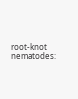root-knot nematodes: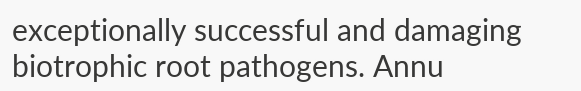exceptionally successful and damaging biotrophic root pathogens. Annu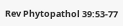Rev Phytopathol 39:53-77